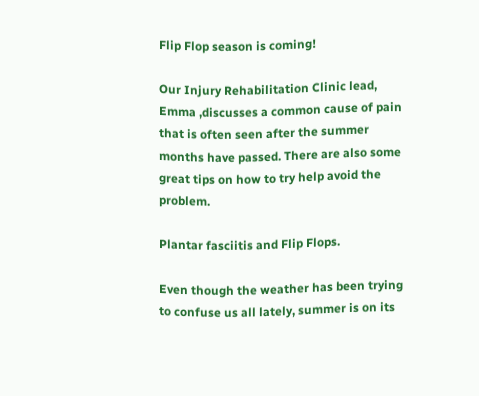Flip Flop season is coming!

Our Injury Rehabilitation Clinic lead, Emma ,discusses a common cause of pain that is often seen after the summer months have passed. There are also some great tips on how to try help avoid the problem.

Plantar fasciitis and Flip Flops.

Even though the weather has been trying to confuse us all lately, summer is on its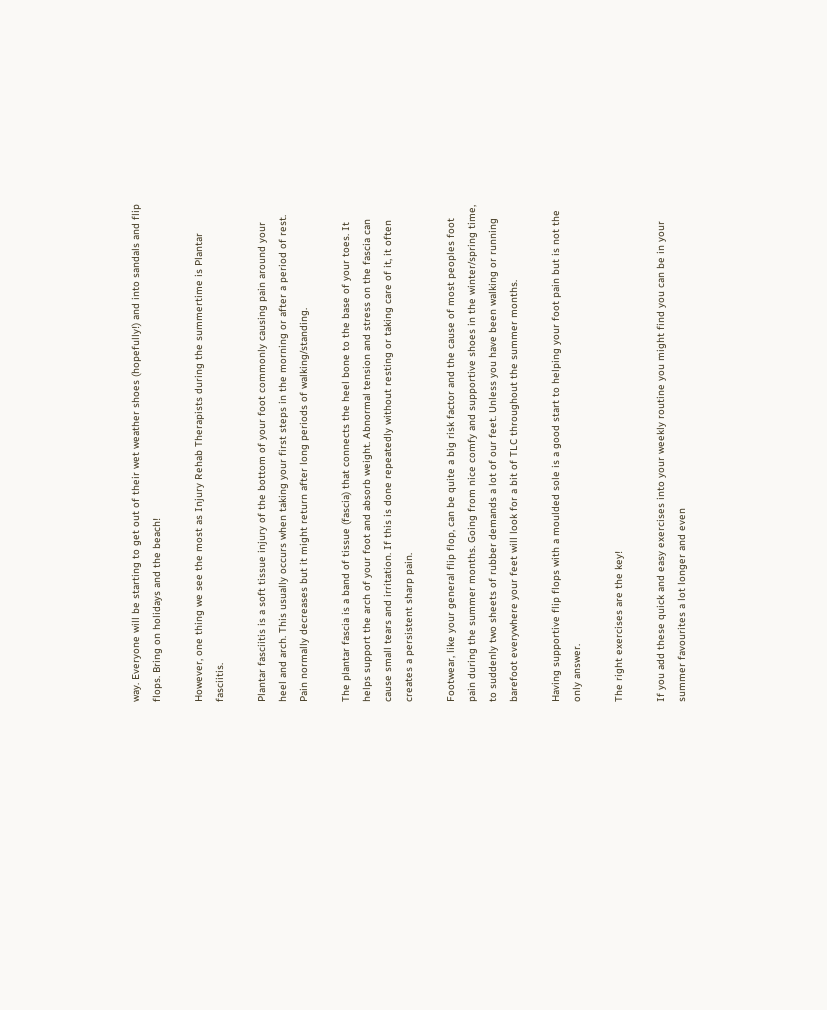way. Everyone will be starting to get out of their wet weather shoes (hopefully!) and into sandals and flip flops. Bring on holidays and the beach!

However, one thing we see the most as Injury Rehab Therapists during the summertime is Plantar fasciitis.

Plantar fasciitis is a soft tissue injury of the bottom of your foot commonly causing pain around your heel and arch. This usually occurs when taking your first steps in the morning or after a period of rest. Pain normally decreases but it might return after long periods of walking/standing.

The plantar fascia is a band of tissue (fascia) that connects the heel bone to the base of your toes. It helps support the arch of your foot and absorb weight. Abnormal tension and stress on the fascia can cause small tears and irritation. If this is done repeatedly without resting or taking care of it, it often creates a persistent sharp pain.

Footwear, like your general flip flop, can be quite a big risk factor and the cause of most peoples foot pain during the summer months. Going from nice comfy and supportive shoes in the winter/spring time, to suddenly two sheets of rubber demands a lot of our feet. Unless you have been walking or running barefoot everywhere your feet will look for a bit of TLC throughout the summer months.

Having supportive flip flops with a moulded sole is a good start to helping your foot pain but is not the only answer.

The right exercises are the key!

If you add these quick and easy exercises into your weekly routine you might find you can be in your summer favourites a lot longer and even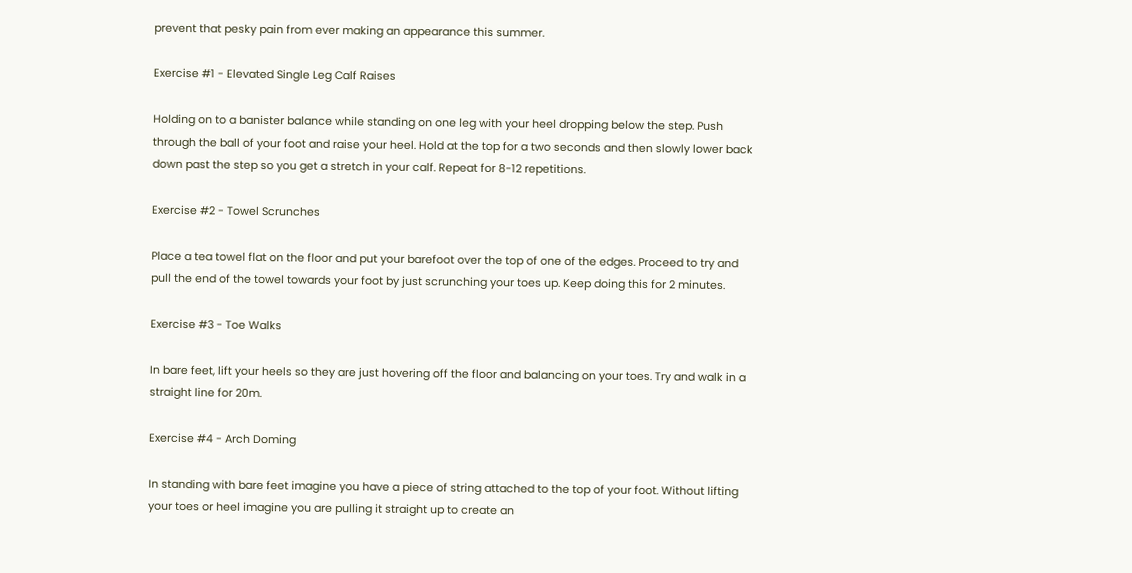prevent that pesky pain from ever making an appearance this summer.

Exercise #1 - Elevated Single Leg Calf Raises

Holding on to a banister balance while standing on one leg with your heel dropping below the step. Push through the ball of your foot and raise your heel. Hold at the top for a two seconds and then slowly lower back down past the step so you get a stretch in your calf. Repeat for 8-12 repetitions.

Exercise #2 - Towel Scrunches

Place a tea towel flat on the floor and put your barefoot over the top of one of the edges. Proceed to try and pull the end of the towel towards your foot by just scrunching your toes up. Keep doing this for 2 minutes.

Exercise #3 - Toe Walks

In bare feet, lift your heels so they are just hovering off the floor and balancing on your toes. Try and walk in a straight line for 20m.

Exercise #4 - Arch Doming

In standing with bare feet imagine you have a piece of string attached to the top of your foot. Without lifting your toes or heel imagine you are pulling it straight up to create an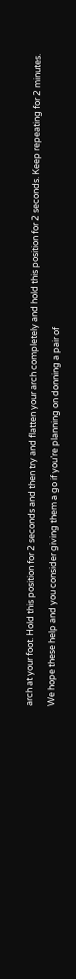arch at your foot. Hold this position for 2 seconds and then try and flatten your arch completely and hold this position for 2 seconds. Keep repeating for 2 minutes.

We hope these help and you consider giving them a go if you’re planning on donning a pair of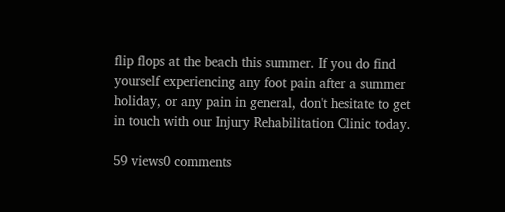flip flops at the beach this summer. If you do find yourself experiencing any foot pain after a summer holiday, or any pain in general, don't hesitate to get in touch with our Injury Rehabilitation Clinic today.

59 views0 comments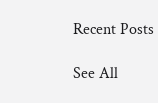Recent Posts

See All